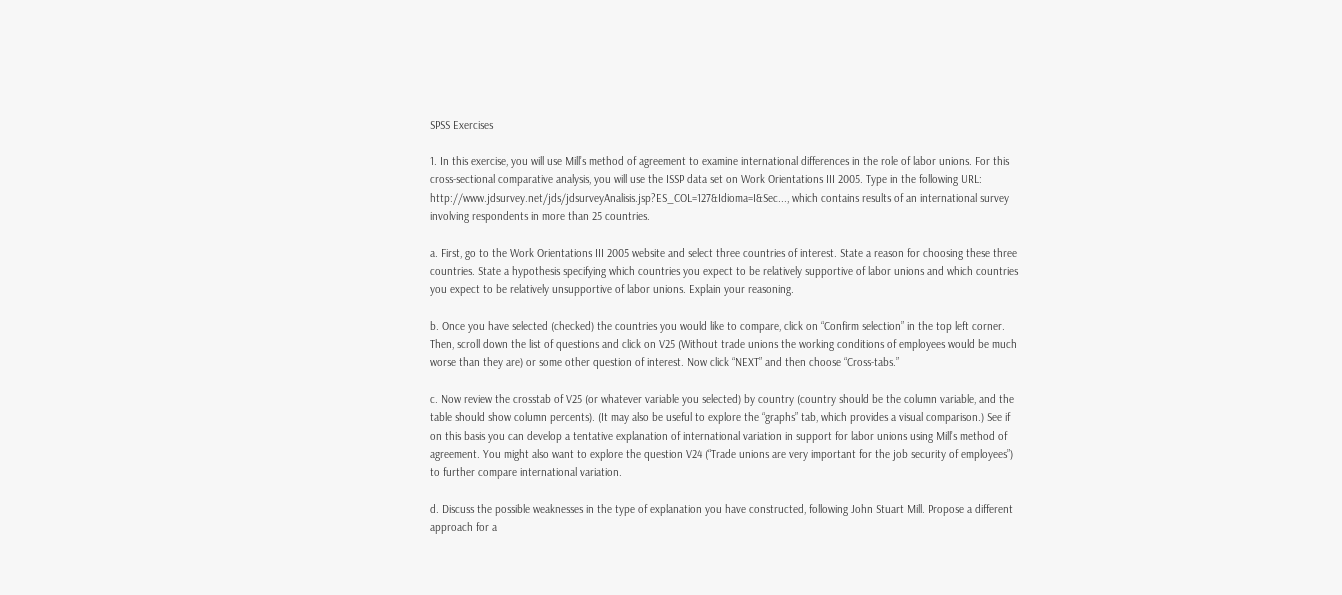SPSS Exercises

1. In this exercise, you will use Mill’s method of agreement to examine international differences in the role of labor unions. For this cross-sectional comparative analysis, you will use the ISSP data set on Work Orientations III 2005. Type in the following URL: http://www.jdsurvey.net/jds/jdsurveyAnalisis.jsp?ES_COL=127&Idioma=I&Sec..., which contains results of an international survey involving respondents in more than 25 countries.

a. First, go to the Work Orientations III 2005 website and select three countries of interest. State a reason for choosing these three countries. State a hypothesis specifying which countries you expect to be relatively supportive of labor unions and which countries you expect to be relatively unsupportive of labor unions. Explain your reasoning.

b. Once you have selected (checked) the countries you would like to compare, click on “Confirm selection” in the top left corner. Then, scroll down the list of questions and click on V25 (Without trade unions the working conditions of employees would be much worse than they are) or some other question of interest. Now click “NEXT” and then choose “Cross-tabs.”

c. Now review the crosstab of V25 (or whatever variable you selected) by country (country should be the column variable, and the table should show column percents). (It may also be useful to explore the “graphs” tab, which provides a visual comparison.) See if on this basis you can develop a tentative explanation of international variation in support for labor unions using Mill’s method of agreement. You might also want to explore the question V24 (“Trade unions are very important for the job security of employees”) to further compare international variation.

d. Discuss the possible weaknesses in the type of explanation you have constructed, following John Stuart Mill. Propose a different approach for a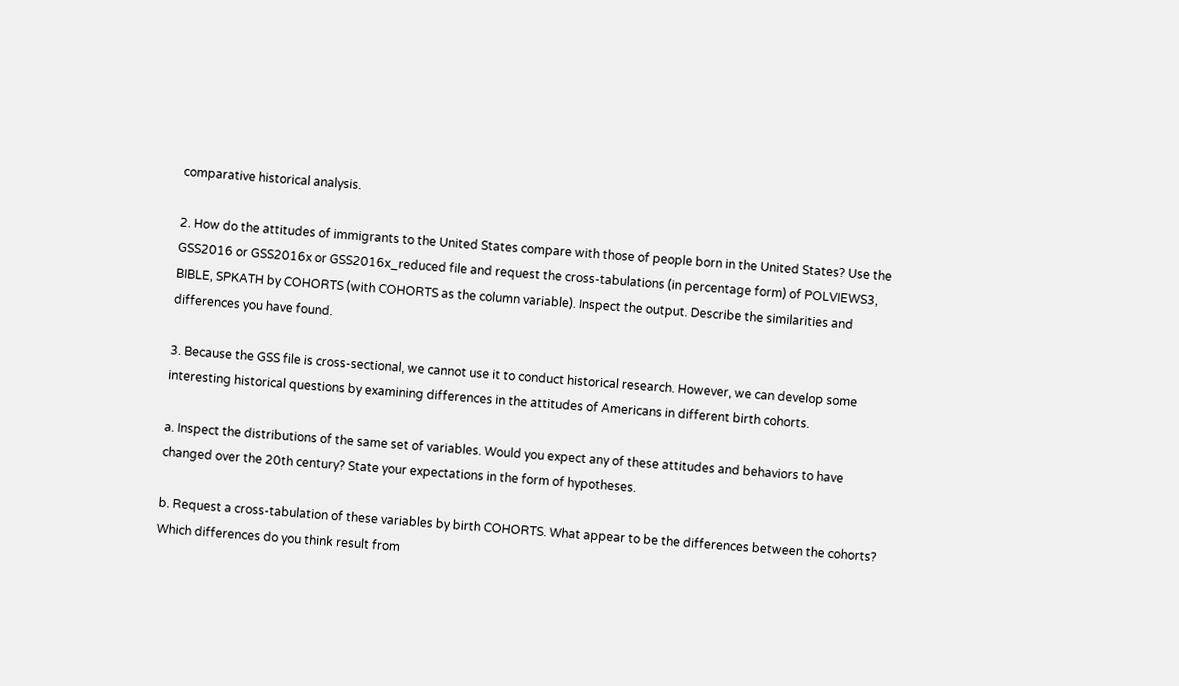comparative historical analysis.

2. How do the attitudes of immigrants to the United States compare with those of people born in the United States? Use the GSS2016 or GSS2016x or GSS2016x_reduced file and request the cross-tabulations (in percentage form) of POLVIEWS3, BIBLE, SPKATH by COHORTS (with COHORTS as the column variable). Inspect the output. Describe the similarities and differences you have found.

3. Because the GSS file is cross-sectional, we cannot use it to conduct historical research. However, we can develop some interesting historical questions by examining differences in the attitudes of Americans in different birth cohorts.

a. Inspect the distributions of the same set of variables. Would you expect any of these attitudes and behaviors to have changed over the 20th century? State your expectations in the form of hypotheses.

b. Request a cross-tabulation of these variables by birth COHORTS. What appear to be the differences between the cohorts? Which differences do you think result from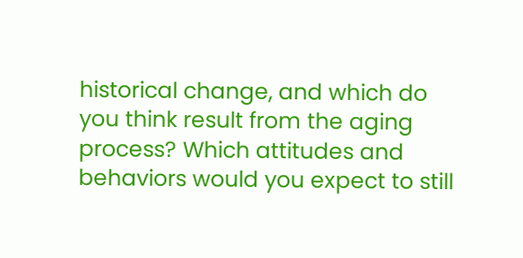historical change, and which do you think result from the aging process? Which attitudes and behaviors would you expect to still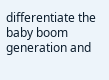differentiate the baby boom generation and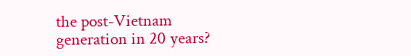the post-Vietnam generation in 20 years?